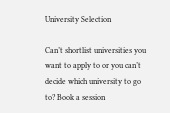University Selection

Can’t shortlist universities you want to apply to or you can’t decide which university to go to? Book a session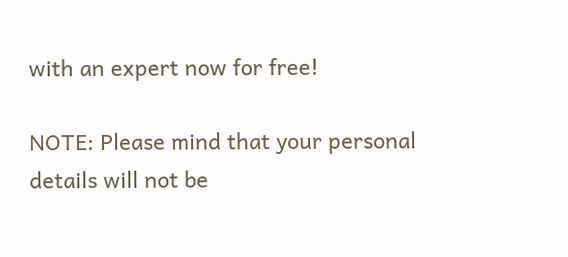with an expert now for free!

NOTE: Please mind that your personal details will not be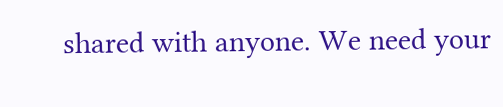shared with anyone. We need your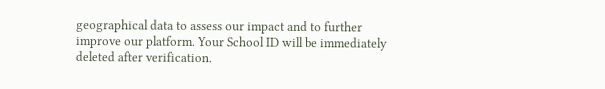geographical data to assess our impact and to further improve our platform. Your School ID will be immediately deleted after verification.